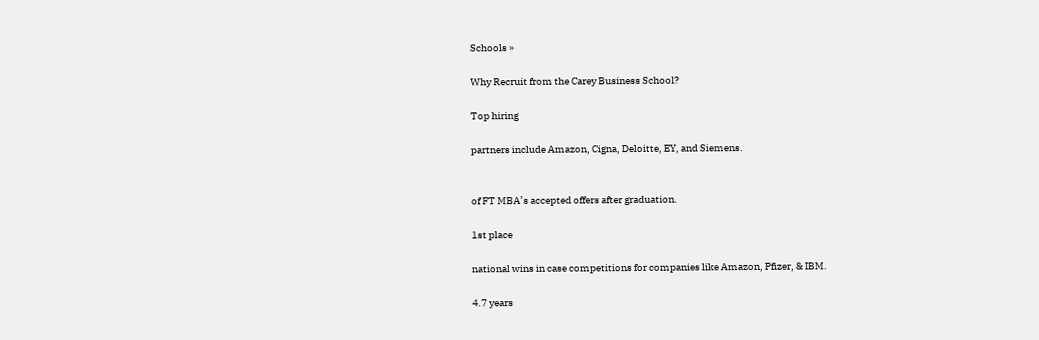Schools »

Why Recruit from the Carey Business School?

Top hiring

partners include Amazon, Cigna, Deloitte, EY, and Siemens.


of FT MBA’s accepted offers after graduation.

1st place

national wins in case competitions for companies like Amazon, Pfizer, & IBM.

4.7 years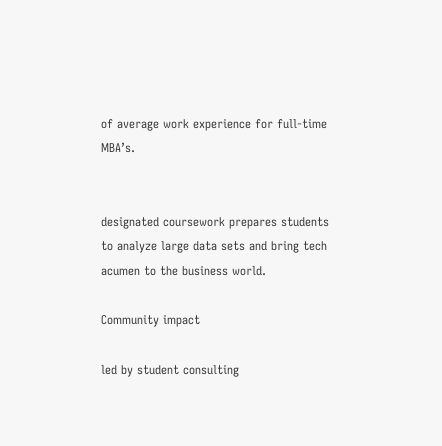of average work experience for full-time MBA’s.


designated coursework prepares students to analyze large data sets and bring tech acumen to the business world.

Community impact

led by student consulting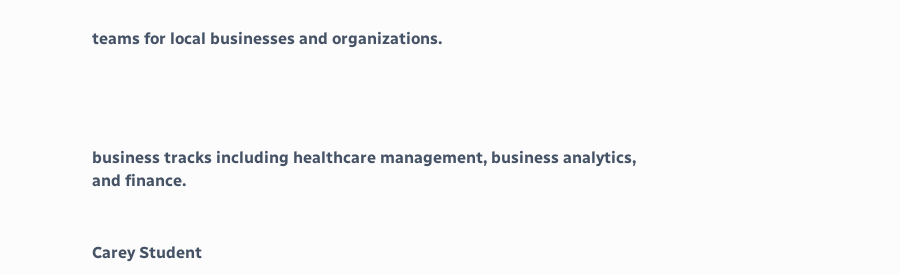teams for local businesses and organizations.




business tracks including healthcare management, business analytics, and finance.


Carey Student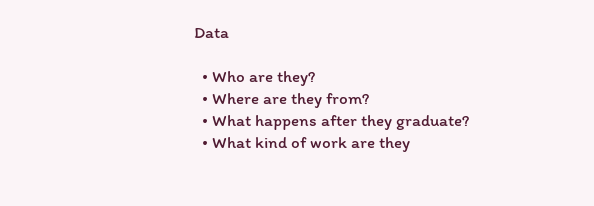Data

  • Who are they?
  • Where are they from?
  • What happens after they graduate?
  • What kind of work are they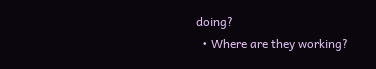doing?
  • Where are they working?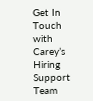Get In Touch with Carey’s Hiring Support Team